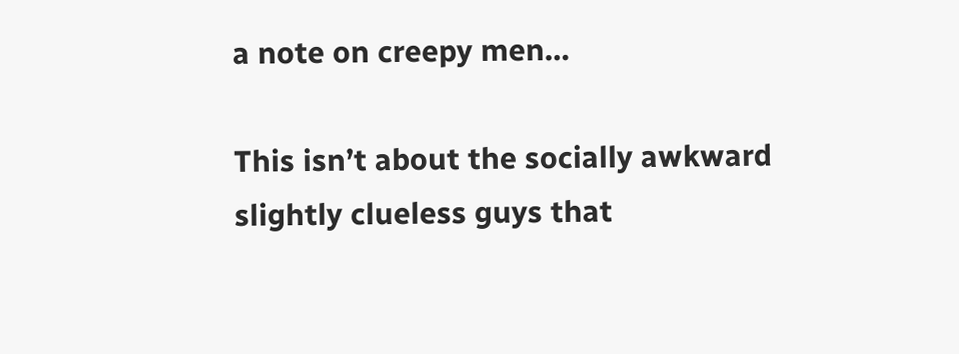a note on creepy men…

This isn’t about the socially awkward slightly clueless guys that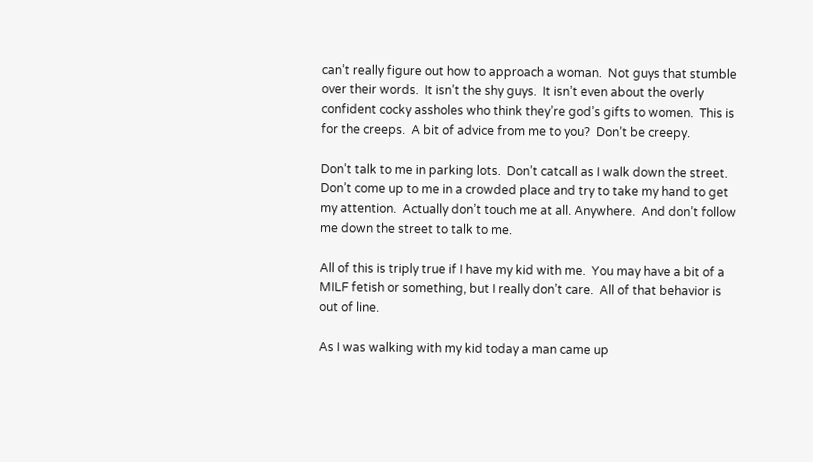can’t really figure out how to approach a woman.  Not guys that stumble over their words.  It isn’t the shy guys.  It isn’t even about the overly confident cocky assholes who think they’re god’s gifts to women.  This is for the creeps.  A bit of advice from me to you?  Don’t be creepy.

Don’t talk to me in parking lots.  Don’t catcall as I walk down the street.  Don’t come up to me in a crowded place and try to take my hand to get my attention.  Actually don’t touch me at all. Anywhere.  And don’t follow me down the street to talk to me.

All of this is triply true if I have my kid with me.  You may have a bit of a MILF fetish or something, but I really don’t care.  All of that behavior is out of line.

As I was walking with my kid today a man came up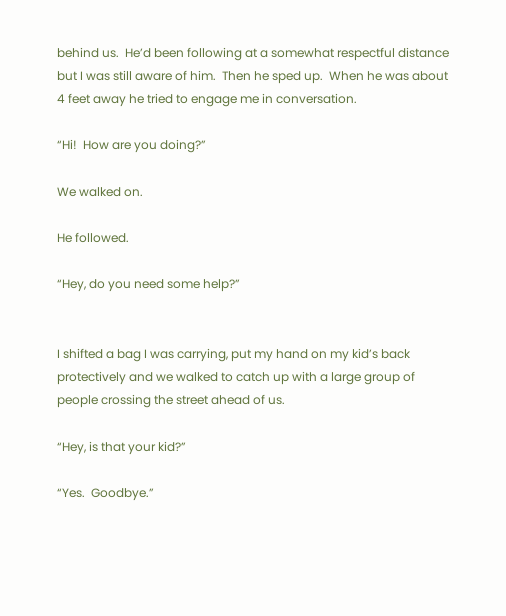behind us.  He’d been following at a somewhat respectful distance but I was still aware of him.  Then he sped up.  When he was about 4 feet away he tried to engage me in conversation.

“Hi!  How are you doing?”

We walked on.

He followed.

“Hey, do you need some help?”


I shifted a bag I was carrying, put my hand on my kid’s back protectively and we walked to catch up with a large group of people crossing the street ahead of us.

“Hey, is that your kid?”

“Yes.  Goodbye.”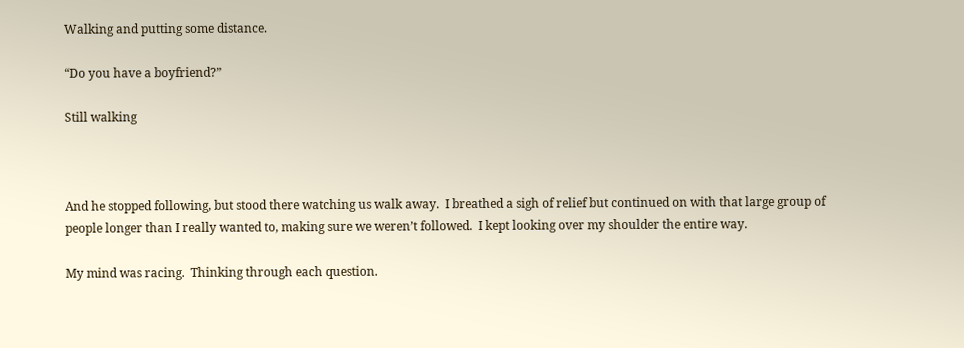Walking and putting some distance.

“Do you have a boyfriend?”

Still walking



And he stopped following, but stood there watching us walk away.  I breathed a sigh of relief but continued on with that large group of people longer than I really wanted to, making sure we weren’t followed.  I kept looking over my shoulder the entire way.

My mind was racing.  Thinking through each question.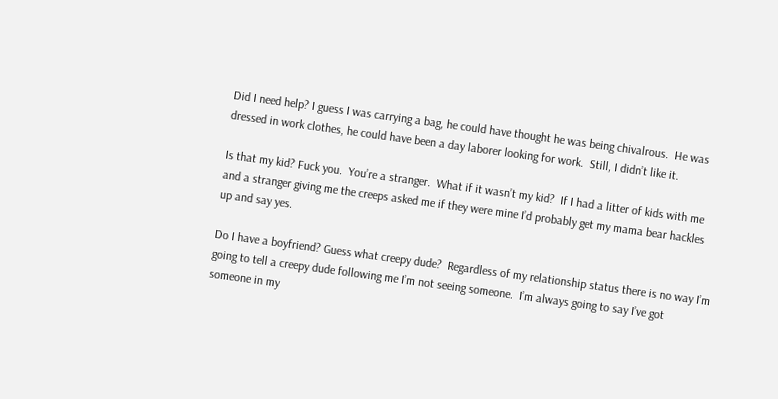Did I need help? I guess I was carrying a bag, he could have thought he was being chivalrous.  He was dressed in work clothes, he could have been a day laborer looking for work.  Still, I didn’t like it.

Is that my kid? Fuck you.  You’re a stranger.  What if it wasn’t my kid?  If I had a litter of kids with me and a stranger giving me the creeps asked me if they were mine I’d probably get my mama bear hackles up and say yes.

Do I have a boyfriend? Guess what creepy dude?  Regardless of my relationship status there is no way I’m going to tell a creepy dude following me I’m not seeing someone.  I’m always going to say I’ve got someone in my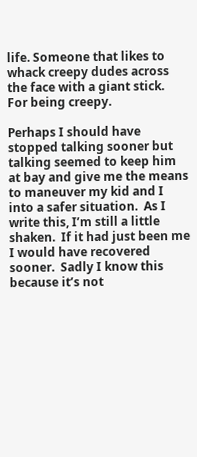life. Someone that likes to whack creepy dudes across the face with a giant stick.  For being creepy.

Perhaps I should have stopped talking sooner but talking seemed to keep him at bay and give me the means to maneuver my kid and I into a safer situation.  As I write this, I’m still a little shaken.  If it had just been me I would have recovered sooner.  Sadly I know this because it’s not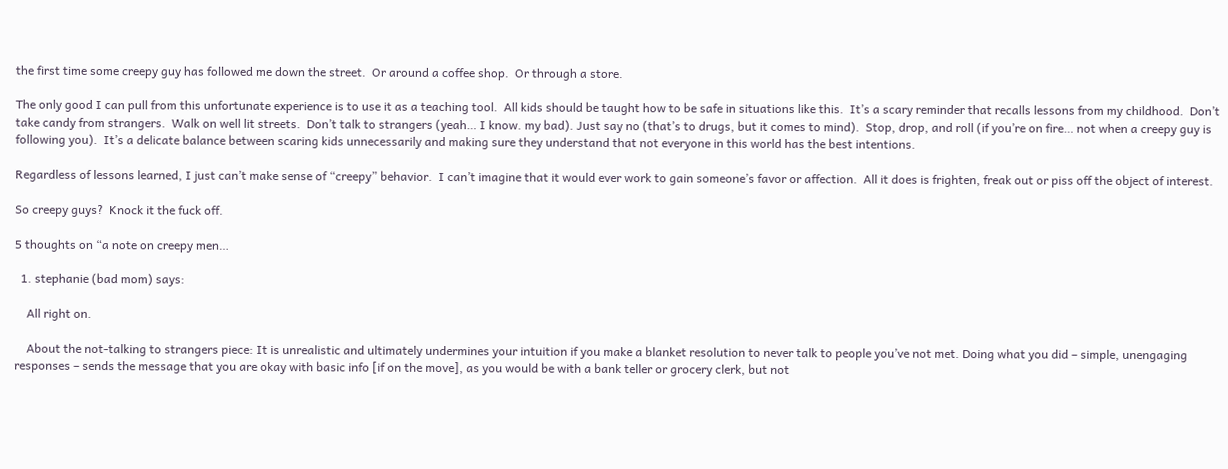the first time some creepy guy has followed me down the street.  Or around a coffee shop.  Or through a store.

The only good I can pull from this unfortunate experience is to use it as a teaching tool.  All kids should be taught how to be safe in situations like this.  It’s a scary reminder that recalls lessons from my childhood.  Don’t take candy from strangers.  Walk on well lit streets.  Don’t talk to strangers (yeah… I know. my bad). Just say no (that’s to drugs, but it comes to mind).  Stop, drop, and roll (if you’re on fire… not when a creepy guy is following you).  It’s a delicate balance between scaring kids unnecessarily and making sure they understand that not everyone in this world has the best intentions.

Regardless of lessons learned, I just can’t make sense of “creepy” behavior.  I can’t imagine that it would ever work to gain someone’s favor or affection.  All it does is frighten, freak out or piss off the object of interest.

So creepy guys?  Knock it the fuck off.

5 thoughts on “a note on creepy men…

  1. stephanie (bad mom) says:

    All right on.

    About the not-talking to strangers piece: It is unrealistic and ultimately undermines your intuition if you make a blanket resolution to never talk to people you’ve not met. Doing what you did – simple, unengaging responses – sends the message that you are okay with basic info [if on the move], as you would be with a bank teller or grocery clerk, but not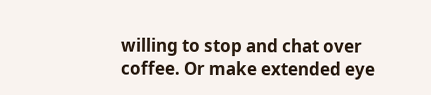willing to stop and chat over coffee. Or make extended eye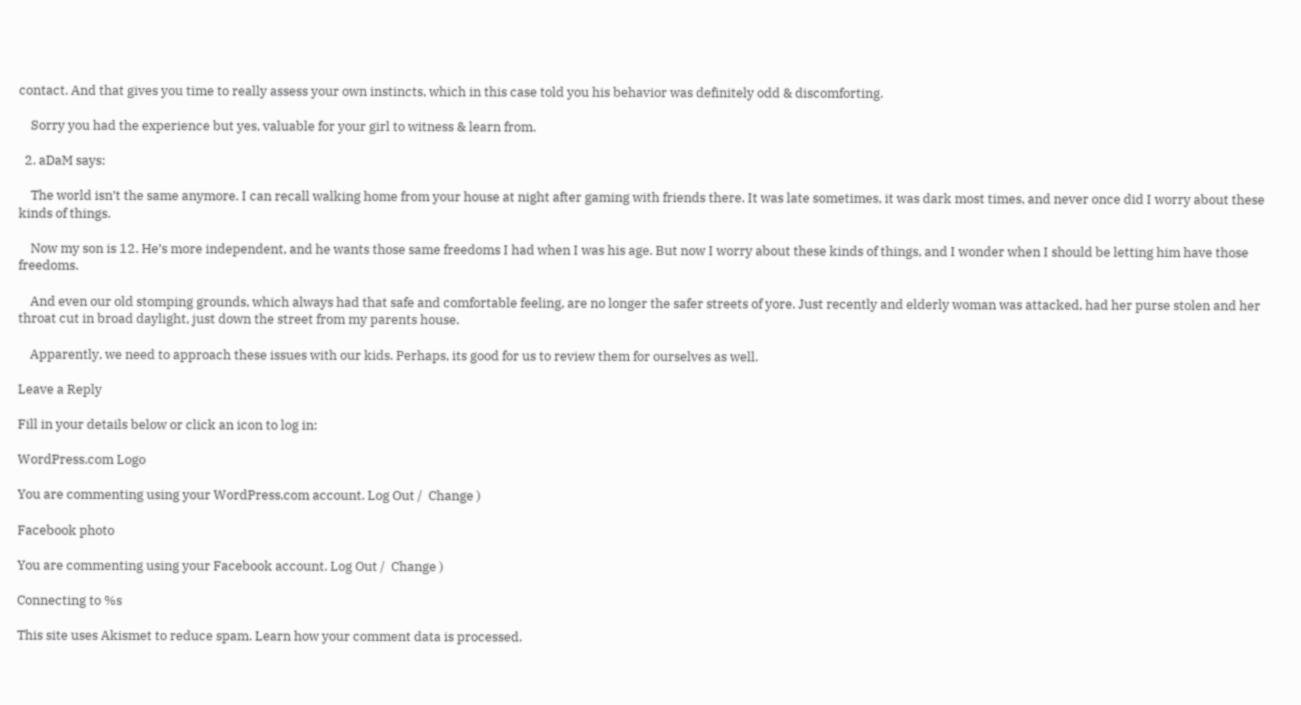contact. And that gives you time to really assess your own instincts, which in this case told you his behavior was definitely odd & discomforting.

    Sorry you had the experience but yes, valuable for your girl to witness & learn from.

  2. aDaM says:

    The world isn’t the same anymore. I can recall walking home from your house at night after gaming with friends there. It was late sometimes, it was dark most times, and never once did I worry about these kinds of things.

    Now my son is 12. He’s more independent, and he wants those same freedoms I had when I was his age. But now I worry about these kinds of things, and I wonder when I should be letting him have those freedoms.

    And even our old stomping grounds, which always had that safe and comfortable feeling, are no longer the safer streets of yore. Just recently and elderly woman was attacked, had her purse stolen and her throat cut in broad daylight, just down the street from my parents house.

    Apparently, we need to approach these issues with our kids. Perhaps, its good for us to review them for ourselves as well.

Leave a Reply

Fill in your details below or click an icon to log in:

WordPress.com Logo

You are commenting using your WordPress.com account. Log Out /  Change )

Facebook photo

You are commenting using your Facebook account. Log Out /  Change )

Connecting to %s

This site uses Akismet to reduce spam. Learn how your comment data is processed.